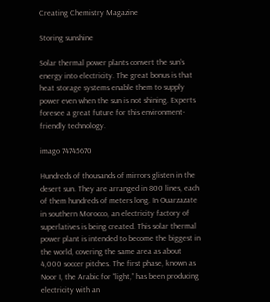Creating Chemistry Magazine

Storing sunshine

Solar thermal power plants convert the sun’s energy into electricity. The great bonus is that heat storage systems enable them to supply power even when the sun is not shining. Experts foresee a great future for this environment-friendly technology.

imago 74745670

Hundreds of thousands of mirrors glisten in the desert sun. They are arranged in 800 lines, each of them hundreds of meters long. In Ouarzazate in southern Morocco, an electricity factory of superlatives is being created. This solar thermal power plant is intended to become the biggest in the world, covering the same area as about 4,000 soccer pitches. The first phase, known as Noor I, the Arabic for “light,” has been producing electricity with an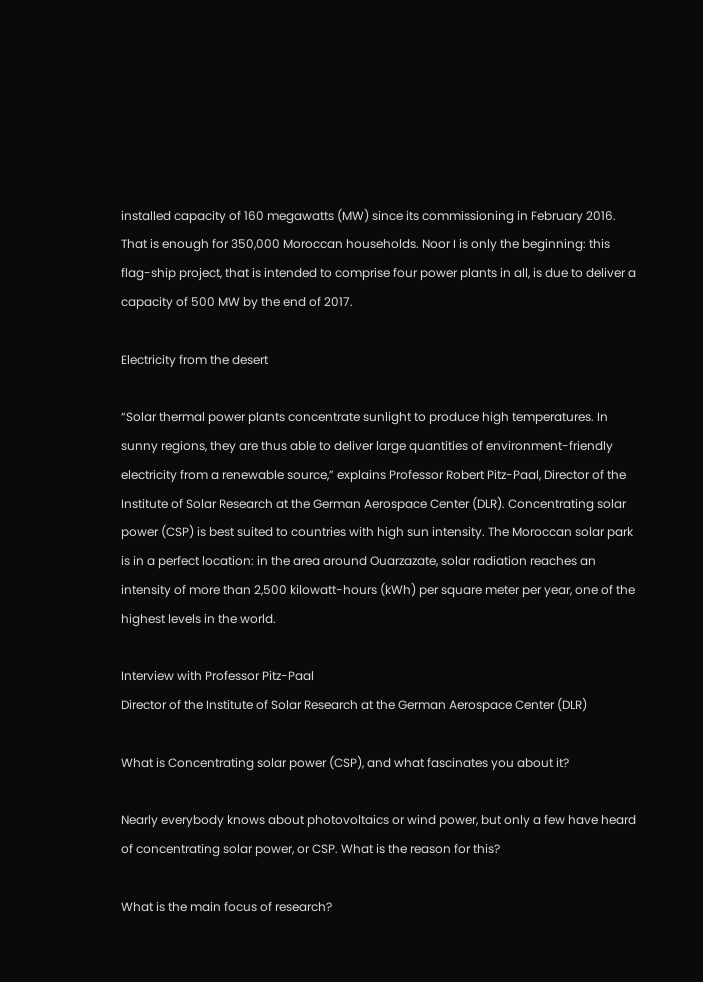installed capacity of 160 megawatts (MW) since its commissioning in February 2016. That is enough for 350,000 Moroccan households. Noor I is only the beginning: this flag-ship project, that is intended to comprise four power plants in all, is due to deliver a capacity of 500 MW by the end of 2017.

Electricity from the desert

“Solar thermal power plants concentrate sunlight to produce high temperatures. In sunny regions, they are thus able to deliver large quantities of environment-friendly electricity from a renewable source,” explains Professor Robert Pitz-Paal, Director of the Institute of Solar Research at the German Aerospace Center (DLR). Concentrating solar power (CSP) is best suited to countries with high sun intensity. The Moroccan solar park is in a perfect location: in the area around Ouarzazate, solar radiation reaches an intensity of more than 2,500 kilowatt-hours (kWh) per square meter per year, one of the highest levels in the world.

Interview with Professor Pitz-Paal
Director of the Institute of Solar Research at the German Aerospace Center (DLR)

What is Concentrating solar power (CSP), and what fascinates you about it?

Nearly everybody knows about photovoltaics or wind power, but only a few have heard of concentrating solar power, or CSP. What is the reason for this?

What is the main focus of research?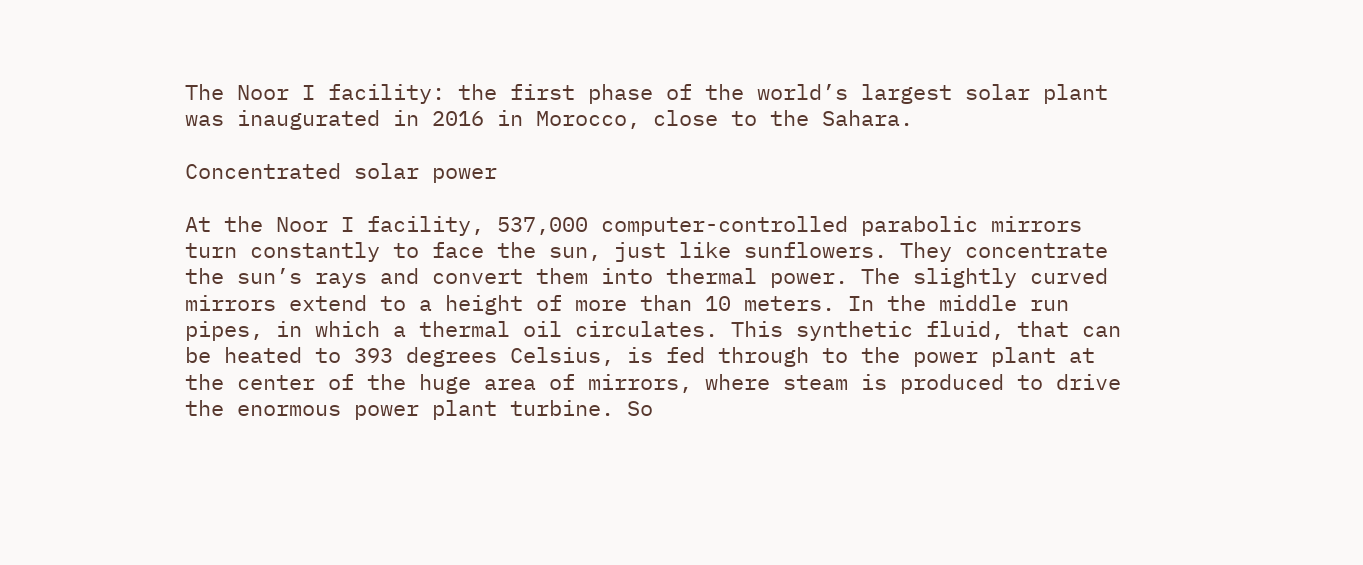The Noor I facility: the first phase of the world’s largest solar plant was inaugurated in 2016 in Morocco, close to the Sahara.

Concentrated solar power

At the Noor I facility, 537,000 computer-controlled parabolic mirrors turn constantly to face the sun, just like sunflowers. They concentrate the sun’s rays and convert them into thermal power. The slightly curved mirrors extend to a height of more than 10 meters. In the middle run pipes, in which a thermal oil circulates. This synthetic fluid, that can be heated to 393 degrees Celsius, is fed through to the power plant at the center of the huge area of mirrors, where steam is produced to drive the enormous power plant turbine. So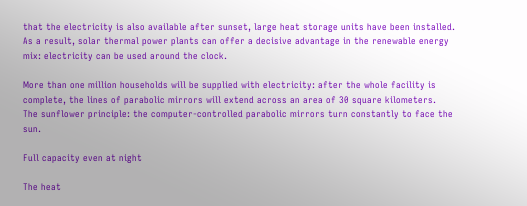that the electricity is also available after sunset, large heat storage units have been installed. As a result, solar thermal power plants can offer a decisive advantage in the renewable energy mix: electricity can be used around the clock.

More than one million households will be supplied with electricity: after the whole facility is complete, the lines of parabolic mirrors will extend across an area of 30 square kilometers.
The sunflower principle: the computer-controlled parabolic mirrors turn constantly to face the sun.

Full capacity even at night

The heat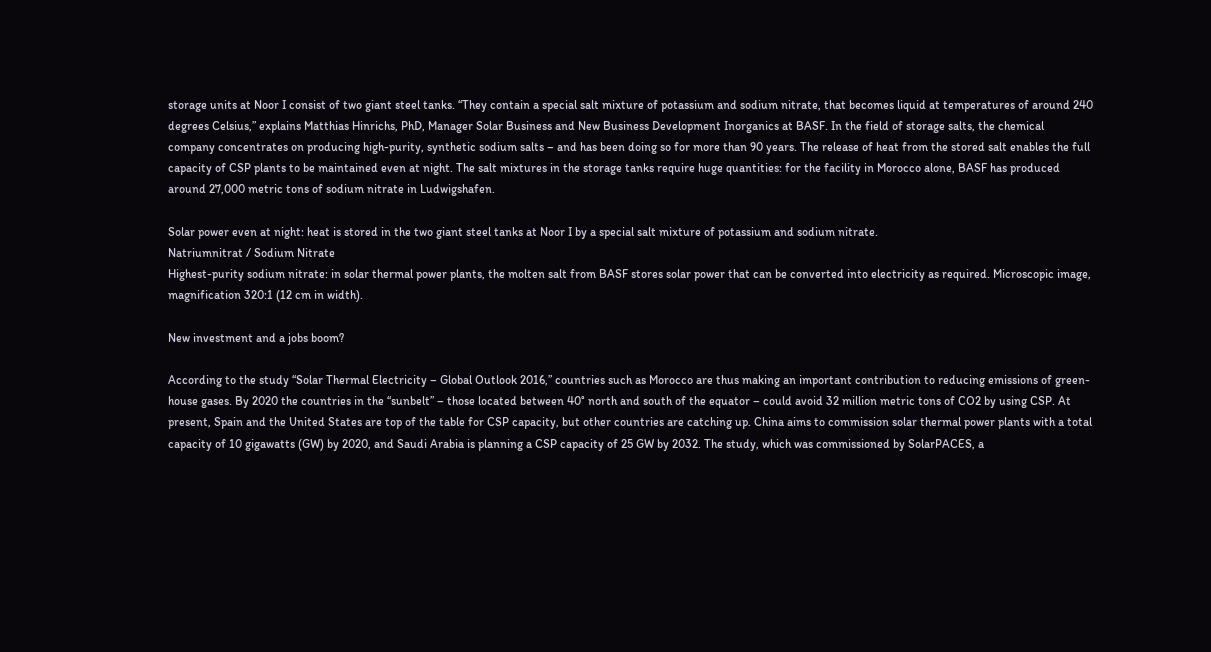storage units at Noor I consist of two giant steel tanks. “They contain a special salt mixture of potassium and sodium nitrate, that becomes liquid at temperatures of around 240 degrees Celsius,” explains Matthias Hinrichs, PhD, Manager Solar Business and New Business Development Inorganics at BASF. In the field of storage salts, the chemical company concentrates on producing high-purity, synthetic sodium salts – and has been doing so for more than 90 years. The release of heat from the stored salt enables the full capacity of CSP plants to be maintained even at night. The salt mixtures in the storage tanks require huge quantities: for the facility in Morocco alone, BASF has produced around 27,000 metric tons of sodium nitrate in Ludwigshafen.

Solar power even at night: heat is stored in the two giant steel tanks at Noor I by a special salt mixture of potassium and sodium nitrate.
Natriumnitrat / Sodium Nitrate
Highest-purity sodium nitrate: in solar thermal power plants, the molten salt from BASF stores solar power that can be converted into electricity as required. Microscopic image, magnification 320:1 (12 cm in width).

New investment and a jobs boom?

According to the study “Solar Thermal Electricity – Global Outlook 2016,” countries such as Morocco are thus making an important contribution to reducing emissions of green-house gases. By 2020 the countries in the “sunbelt” – those located between 40° north and south of the equator – could avoid 32 million metric tons of CO2 by using CSP. At present, Spain and the United States are top of the table for CSP capacity, but other countries are catching up. China aims to commission solar thermal power plants with a total capacity of 10 gigawatts (GW) by 2020, and Saudi Arabia is planning a CSP capacity of 25 GW by 2032. The study, which was commissioned by SolarPACES, a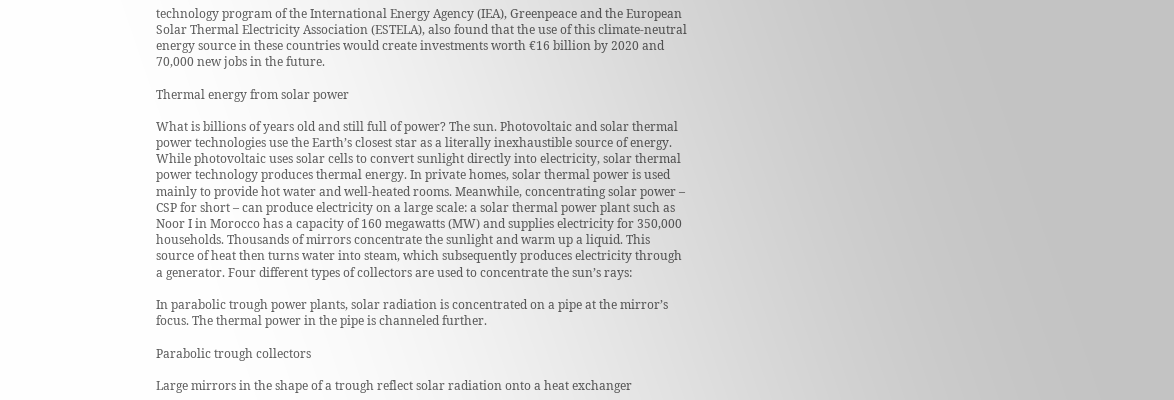technology program of the International Energy Agency (IEA), Greenpeace and the European Solar Thermal Electricity Association (ESTELA), also found that the use of this climate-neutral energy source in these countries would create investments worth €16 billion by 2020 and 70,000 new jobs in the future.

Thermal energy from solar power

What is billions of years old and still full of power? The sun. Photovoltaic and solar thermal power technologies use the Earth’s closest star as a literally inexhaustible source of energy. While photovoltaic uses solar cells to convert sunlight directly into electricity, solar thermal power technology produces thermal energy. In private homes, solar thermal power is used mainly to provide hot water and well-heated rooms. Meanwhile, concentrating solar power – CSP for short – can produce electricity on a large scale: a solar thermal power plant such as Noor I in Morocco has a capacity of 160 megawatts (MW) and supplies electricity for 350,000 households. Thousands of mirrors concentrate the sunlight and warm up a liquid. This source of heat then turns water into steam, which subsequently produces electricity through a generator. Four different types of collectors are used to concentrate the sun’s rays:

In parabolic trough power plants, solar radiation is concentrated on a pipe at the mirror’s focus. The thermal power in the pipe is channeled further.

Parabolic trough collectors

Large mirrors in the shape of a trough reflect solar radiation onto a heat exchanger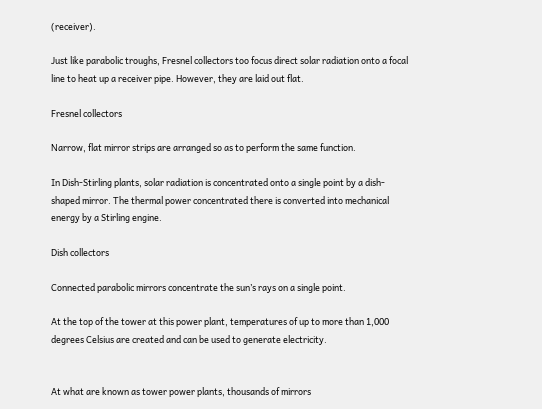(receiver).

Just like parabolic troughs, Fresnel collectors too focus direct solar radiation onto a focal line to heat up a receiver pipe. However, they are laid out flat.

Fresnel collectors

Narrow, flat mirror strips are arranged so as to perform the same function.

In Dish-Stirling plants, solar radiation is concentrated onto a single point by a dish-shaped mirror. The thermal power concentrated there is converted into mechanical energy by a Stirling engine.

Dish collectors

Connected parabolic mirrors concentrate the sun’s rays on a single point.

At the top of the tower at this power plant, temperatures of up to more than 1,000 degrees Celsius are created and can be used to generate electricity.


At what are known as tower power plants, thousands of mirrors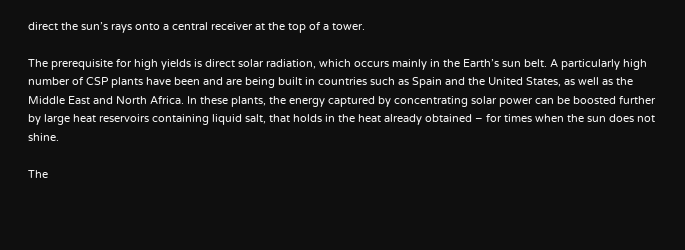direct the sun’s rays onto a central receiver at the top of a tower.

The prerequisite for high yields is direct solar radiation, which occurs mainly in the Earth’s sun belt. A particularly high number of CSP plants have been and are being built in countries such as Spain and the United States, as well as the Middle East and North Africa. In these plants, the energy captured by concentrating solar power can be boosted further by large heat reservoirs containing liquid salt, that holds in the heat already obtained – for times when the sun does not shine.

The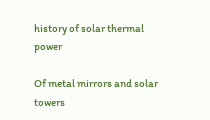history of solar thermal power

Of metal mirrors and solar towers